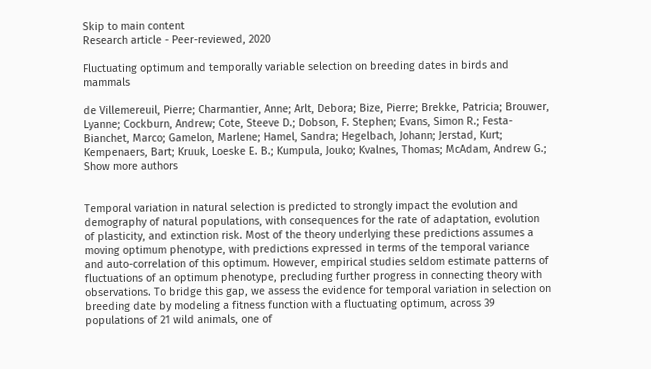Skip to main content
Research article - Peer-reviewed, 2020

Fluctuating optimum and temporally variable selection on breeding dates in birds and mammals

de Villemereuil, Pierre; Charmantier, Anne; Arlt, Debora; Bize, Pierre; Brekke, Patricia; Brouwer, Lyanne; Cockburn, Andrew; Cote, Steeve D.; Dobson, F. Stephen; Evans, Simon R.; Festa-Bianchet, Marco; Gamelon, Marlene; Hamel, Sandra; Hegelbach, Johann; Jerstad, Kurt; Kempenaers, Bart; Kruuk, Loeske E. B.; Kumpula, Jouko; Kvalnes, Thomas; McAdam, Andrew G.;
Show more authors


Temporal variation in natural selection is predicted to strongly impact the evolution and demography of natural populations, with consequences for the rate of adaptation, evolution of plasticity, and extinction risk. Most of the theory underlying these predictions assumes a moving optimum phenotype, with predictions expressed in terms of the temporal variance and auto-correlation of this optimum. However, empirical studies seldom estimate patterns of fluctuations of an optimum phenotype, precluding further progress in connecting theory with observations. To bridge this gap, we assess the evidence for temporal variation in selection on breeding date by modeling a fitness function with a fluctuating optimum, across 39 populations of 21 wild animals, one of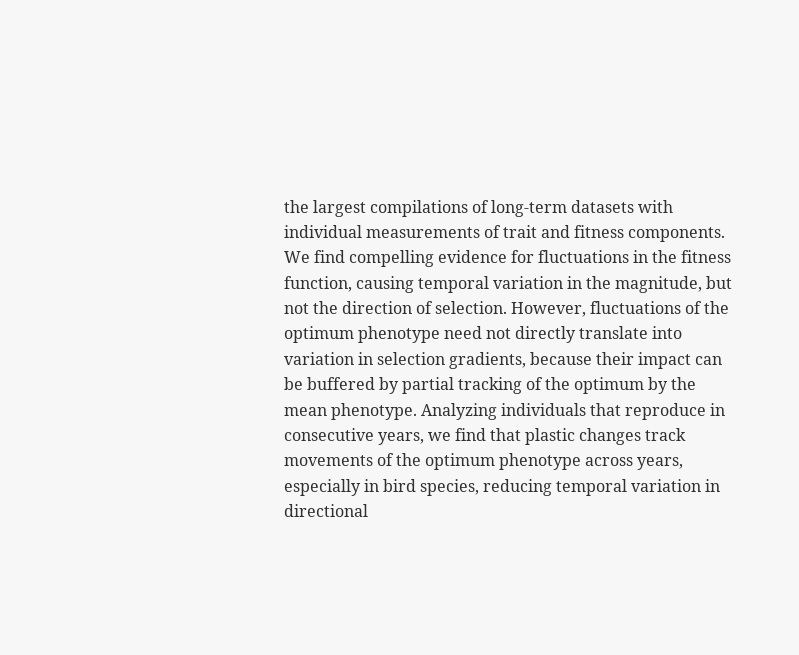the largest compilations of long-term datasets with individual measurements of trait and fitness components. We find compelling evidence for fluctuations in the fitness function, causing temporal variation in the magnitude, but not the direction of selection. However, fluctuations of the optimum phenotype need not directly translate into variation in selection gradients, because their impact can be buffered by partial tracking of the optimum by the mean phenotype. Analyzing individuals that reproduce in consecutive years, we find that plastic changes track movements of the optimum phenotype across years, especially in bird species, reducing temporal variation in directional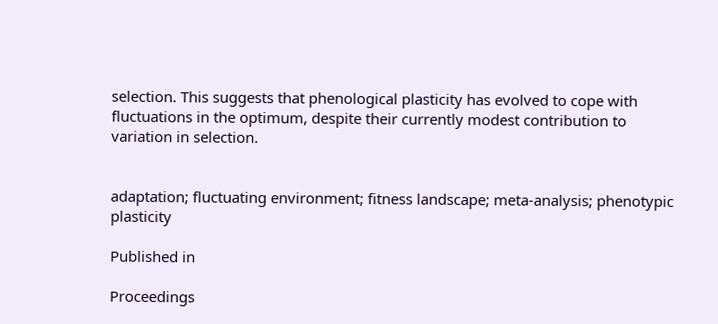selection. This suggests that phenological plasticity has evolved to cope with fluctuations in the optimum, despite their currently modest contribution to variation in selection.


adaptation; fluctuating environment; fitness landscape; meta-analysis; phenotypic plasticity

Published in

Proceedings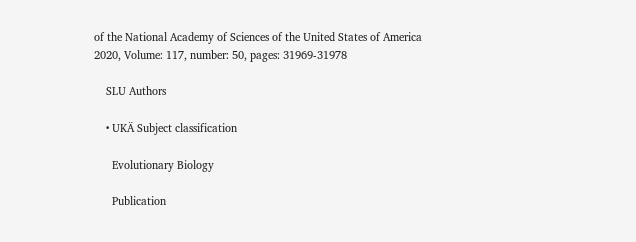of the National Academy of Sciences of the United States of America
2020, Volume: 117, number: 50, pages: 31969-31978

    SLU Authors

    • UKÄ Subject classification

      Evolutionary Biology

      Publication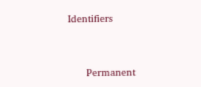Identifiers


      Permanent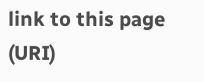link to this page (URI)